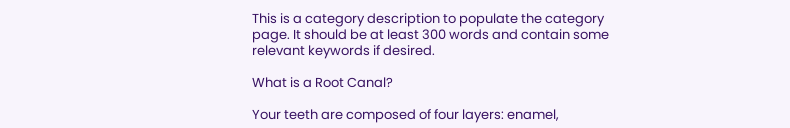This is a category description to populate the category page. It should be at least 300 words and contain some relevant keywords if desired.

What is a Root Canal?

Your teeth are composed of four layers: enamel,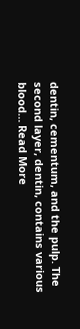dentin, cementum, and the pulp. The second layer, dentin, contains various blood… Read More